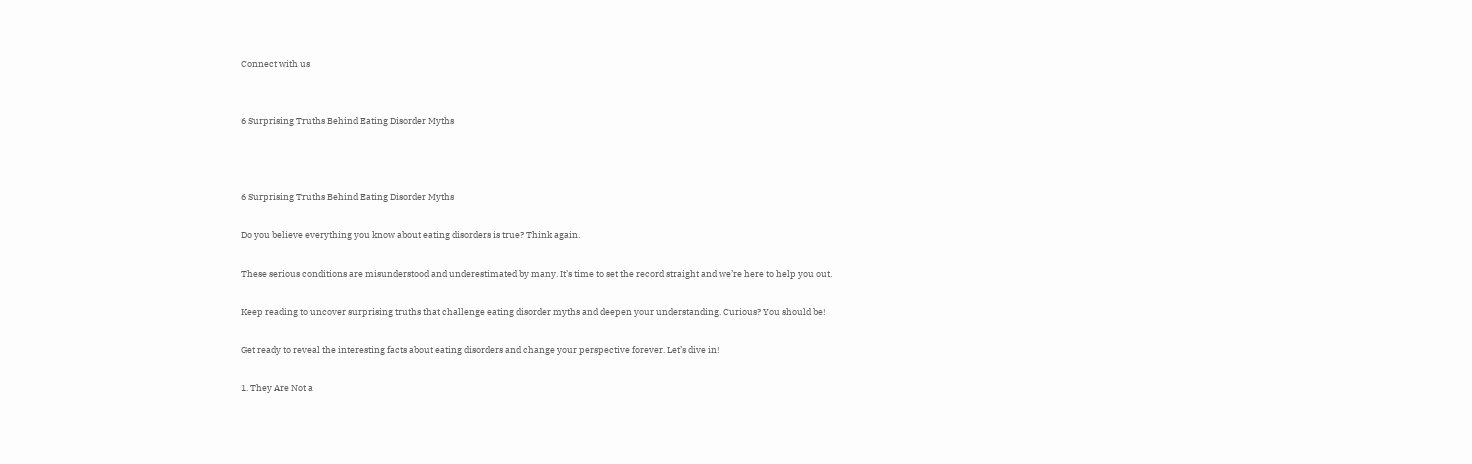Connect with us


6 Surprising Truths Behind Eating Disorder Myths



6 Surprising Truths Behind Eating Disorder Myths

Do you believe everything you know about eating disorders is true? Think again.

These serious conditions are misunderstood and underestimated by many. It’s time to set the record straight and we’re here to help you out.

Keep reading to uncover surprising truths that challenge eating disorder myths and deepen your understanding. Curious? You should be!

Get ready to reveal the interesting facts about eating disorders and change your perspective forever. Let’s dive in!

1. They Are Not a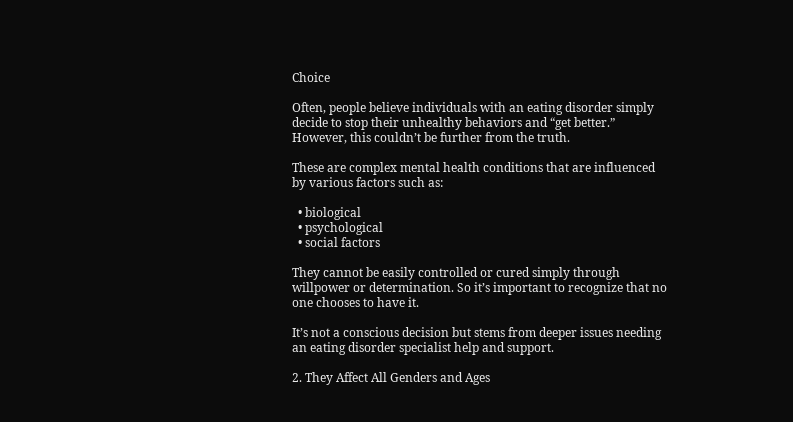Choice

Often, people believe individuals with an eating disorder simply decide to stop their unhealthy behaviors and “get better.” However, this couldn’t be further from the truth.

These are complex mental health conditions that are influenced by various factors such as:

  • biological
  • psychological
  • social factors

They cannot be easily controlled or cured simply through willpower or determination. So it’s important to recognize that no one chooses to have it.

It’s not a conscious decision but stems from deeper issues needing an eating disorder specialist help and support.

2. They Affect All Genders and Ages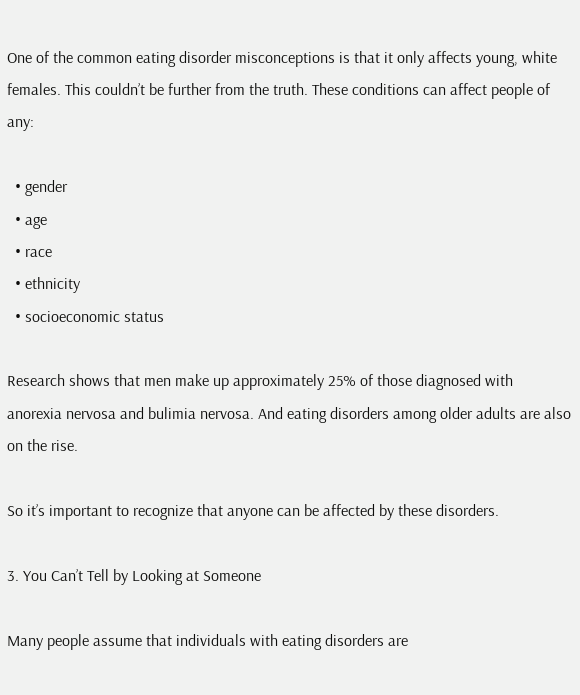One of the common eating disorder misconceptions is that it only affects young, white females. This couldn’t be further from the truth. These conditions can affect people of any:

  • gender
  • age
  • race
  • ethnicity
  • socioeconomic status

Research shows that men make up approximately 25% of those diagnosed with anorexia nervosa and bulimia nervosa. And eating disorders among older adults are also on the rise.

So it’s important to recognize that anyone can be affected by these disorders.

3. You Can’t Tell by Looking at Someone

Many people assume that individuals with eating disorders are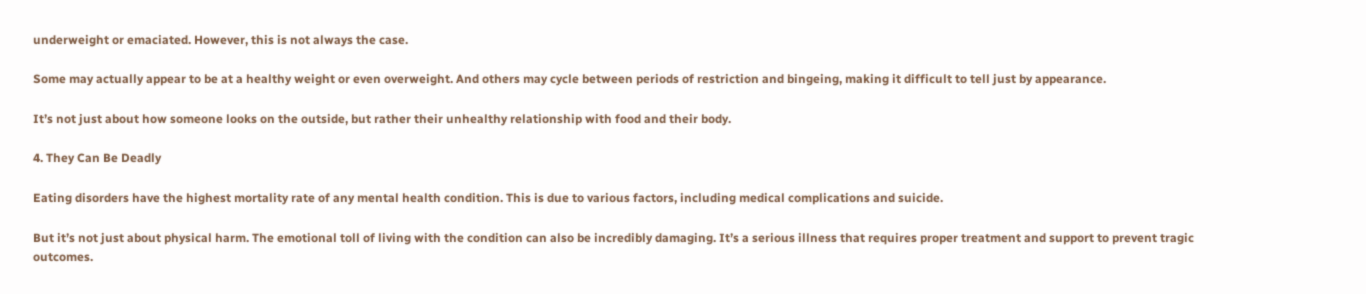underweight or emaciated. However, this is not always the case.

Some may actually appear to be at a healthy weight or even overweight. And others may cycle between periods of restriction and bingeing, making it difficult to tell just by appearance.

It’s not just about how someone looks on the outside, but rather their unhealthy relationship with food and their body.

4. They Can Be Deadly

Eating disorders have the highest mortality rate of any mental health condition. This is due to various factors, including medical complications and suicide.

But it’s not just about physical harm. The emotional toll of living with the condition can also be incredibly damaging. It’s a serious illness that requires proper treatment and support to prevent tragic outcomes.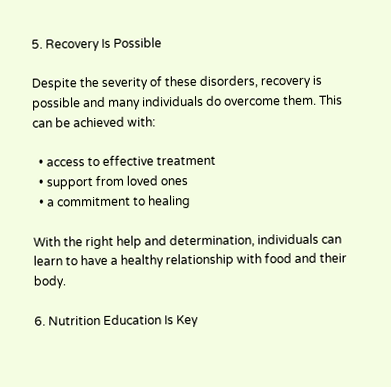5. Recovery Is Possible

Despite the severity of these disorders, recovery is possible and many individuals do overcome them. This can be achieved with:

  • access to effective treatment
  • support from loved ones
  • a commitment to healing

With the right help and determination, individuals can learn to have a healthy relationship with food and their body.

6. Nutrition Education Is Key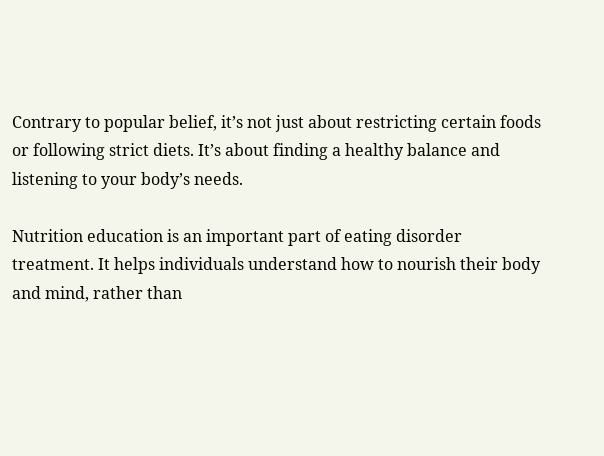Contrary to popular belief, it’s not just about restricting certain foods or following strict diets. It’s about finding a healthy balance and listening to your body’s needs.

Nutrition education is an important part of eating disorder treatment. It helps individuals understand how to nourish their body and mind, rather than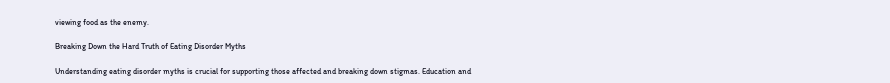viewing food as the enemy.

Breaking Down the Hard Truth of Eating Disorder Myths

Understanding eating disorder myths is crucial for supporting those affected and breaking down stigmas. Education and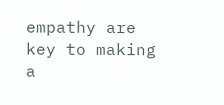empathy are key to making a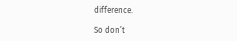difference.

So don’t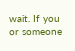wait. If you or someone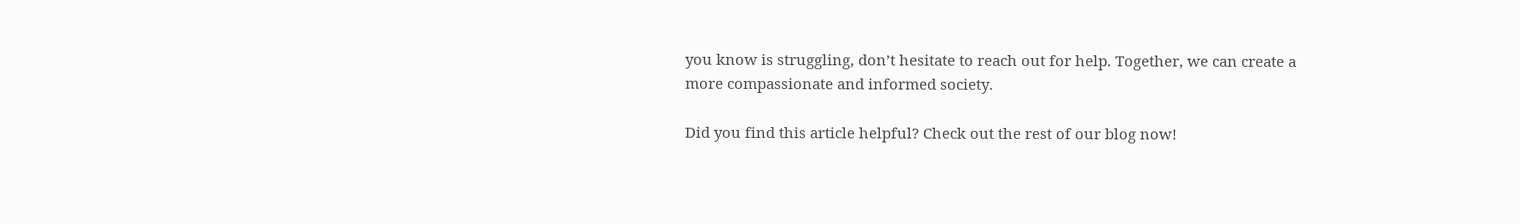you know is struggling, don’t hesitate to reach out for help. Together, we can create a more compassionate and informed society.

Did you find this article helpful? Check out the rest of our blog now!